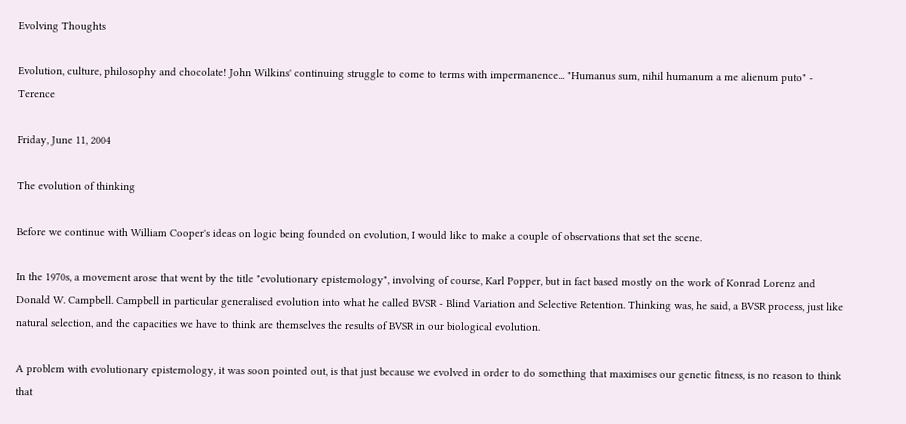Evolving Thoughts

Evolution, culture, philosophy and chocolate! John Wilkins' continuing struggle to come to terms with impermanence... "Humanus sum, nihil humanum a me alienum puto" - Terence

Friday, June 11, 2004

The evolution of thinking

Before we continue with William Cooper's ideas on logic being founded on evolution, I would like to make a couple of observations that set the scene.

In the 1970s, a movement arose that went by the title "evolutionary epistemology", involving of course, Karl Popper, but in fact based mostly on the work of Konrad Lorenz and Donald W. Campbell. Campbell in particular generalised evolution into what he called BVSR - Blind Variation and Selective Retention. Thinking was, he said, a BVSR process, just like natural selection, and the capacities we have to think are themselves the results of BVSR in our biological evolution.

A problem with evolutionary epistemology, it was soon pointed out, is that just because we evolved in order to do something that maximises our genetic fitness, is no reason to think that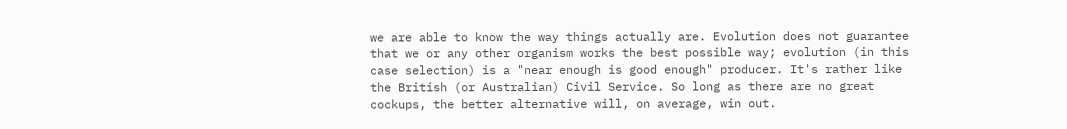we are able to know the way things actually are. Evolution does not guarantee that we or any other organism works the best possible way; evolution (in this case selection) is a "near enough is good enough" producer. It's rather like the British (or Australian) Civil Service. So long as there are no great cockups, the better alternative will, on average, win out.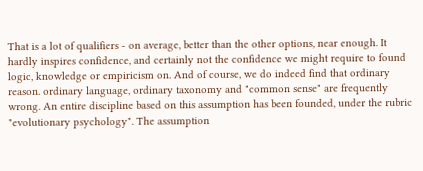That is a lot of qualifiers - on average, better than the other options, near enough. It hardly inspires confidence, and certainly not the confidence we might require to found logic, knowledge or empiricism on. And of course, we do indeed find that ordinary reason. ordinary language, ordinary taxonomy and "common sense" are frequently wrong. An entire discipline based on this assumption has been founded, under the rubric "evolutionary psychology". The assumption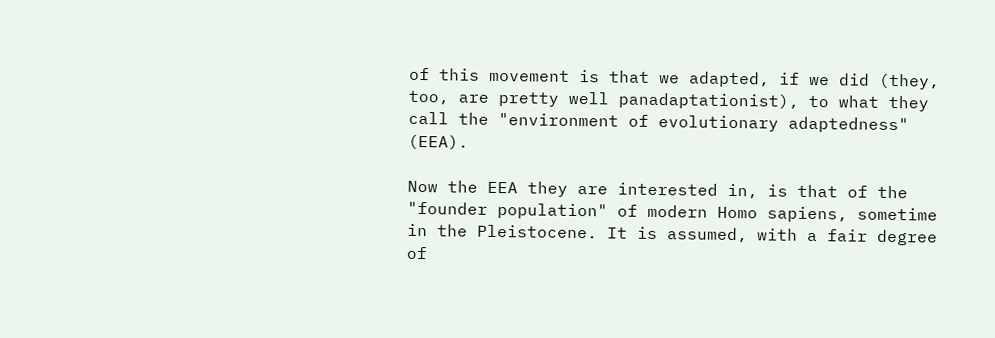of this movement is that we adapted, if we did (they, too, are pretty well panadaptationist), to what they call the "environment of evolutionary adaptedness" (EEA).

Now the EEA they are interested in, is that of the "founder population" of modern Homo sapiens, sometime in the Pleistocene. It is assumed, with a fair degree of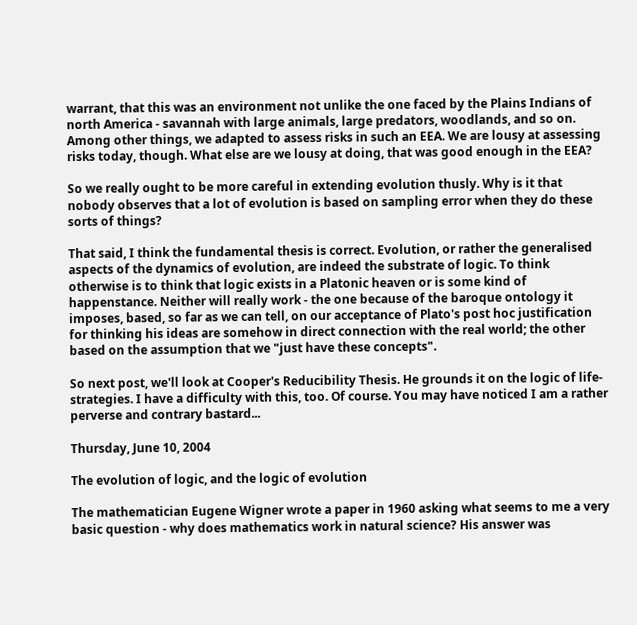warrant, that this was an environment not unlike the one faced by the Plains Indians of north America - savannah with large animals, large predators, woodlands, and so on. Among other things, we adapted to assess risks in such an EEA. We are lousy at assessing risks today, though. What else are we lousy at doing, that was good enough in the EEA?

So we really ought to be more careful in extending evolution thusly. Why is it that nobody observes that a lot of evolution is based on sampling error when they do these sorts of things?

That said, I think the fundamental thesis is correct. Evolution, or rather the generalised aspects of the dynamics of evolution, are indeed the substrate of logic. To think otherwise is to think that logic exists in a Platonic heaven or is some kind of happenstance. Neither will really work - the one because of the baroque ontology it imposes, based, so far as we can tell, on our acceptance of Plato's post hoc justification for thinking his ideas are somehow in direct connection with the real world; the other based on the assumption that we "just have these concepts".

So next post, we'll look at Cooper's Reducibility Thesis. He grounds it on the logic of life-strategies. I have a difficulty with this, too. Of course. You may have noticed I am a rather perverse and contrary bastard...

Thursday, June 10, 2004

The evolution of logic, and the logic of evolution

The mathematician Eugene Wigner wrote a paper in 1960 asking what seems to me a very basic question - why does mathematics work in natural science? His answer was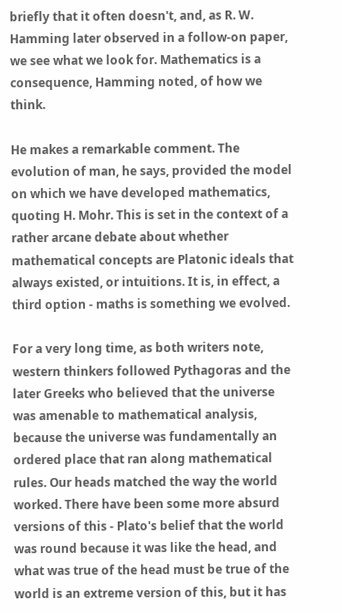briefly that it often doesn't, and, as R. W. Hamming later observed in a follow-on paper, we see what we look for. Mathematics is a consequence, Hamming noted, of how we think.

He makes a remarkable comment. The evolution of man, he says, provided the model on which we have developed mathematics, quoting H. Mohr. This is set in the context of a rather arcane debate about whether mathematical concepts are Platonic ideals that always existed, or intuitions. It is, in effect, a third option - maths is something we evolved.

For a very long time, as both writers note, western thinkers followed Pythagoras and the later Greeks who believed that the universe was amenable to mathematical analysis, because the universe was fundamentally an ordered place that ran along mathematical rules. Our heads matched the way the world worked. There have been some more absurd versions of this - Plato's belief that the world was round because it was like the head, and what was true of the head must be true of the world is an extreme version of this, but it has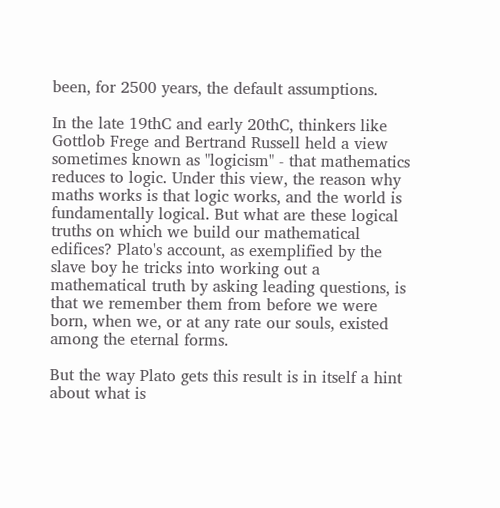been, for 2500 years, the default assumptions.

In the late 19thC and early 20thC, thinkers like Gottlob Frege and Bertrand Russell held a view sometimes known as "logicism" - that mathematics reduces to logic. Under this view, the reason why maths works is that logic works, and the world is fundamentally logical. But what are these logical truths on which we build our mathematical edifices? Plato's account, as exemplified by the slave boy he tricks into working out a mathematical truth by asking leading questions, is that we remember them from before we were born, when we, or at any rate our souls, existed among the eternal forms.

But the way Plato gets this result is in itself a hint about what is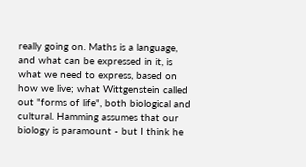really going on. Maths is a language, and what can be expressed in it, is what we need to express, based on how we live; what Wittgenstein called out "forms of life", both biological and cultural. Hamming assumes that our biology is paramount - but I think he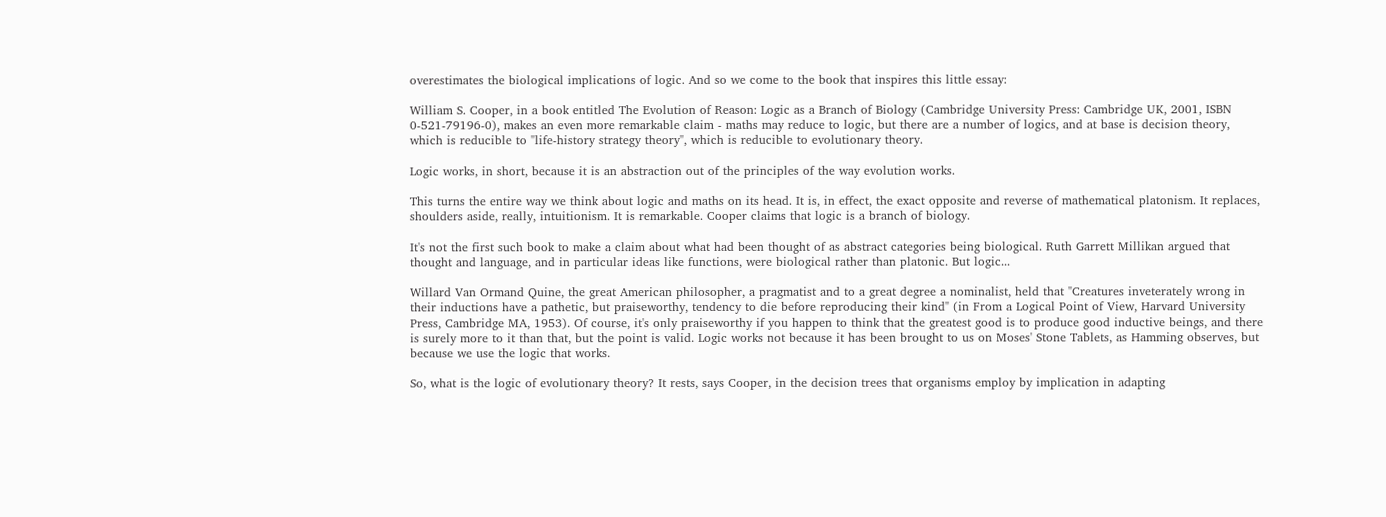overestimates the biological implications of logic. And so we come to the book that inspires this little essay:

William S. Cooper, in a book entitled The Evolution of Reason: Logic as a Branch of Biology (Cambridge University Press: Cambridge UK, 2001, ISBN 0-521-79196-0), makes an even more remarkable claim - maths may reduce to logic, but there are a number of logics, and at base is decision theory, which is reducible to "life-history strategy theory", which is reducible to evolutionary theory.

Logic works, in short, because it is an abstraction out of the principles of the way evolution works.

This turns the entire way we think about logic and maths on its head. It is, in effect, the exact opposite and reverse of mathematical platonism. It replaces, shoulders aside, really, intuitionism. It is remarkable. Cooper claims that logic is a branch of biology.

It's not the first such book to make a claim about what had been thought of as abstract categories being biological. Ruth Garrett Millikan argued that thought and language, and in particular ideas like functions, were biological rather than platonic. But logic...

Willard Van Ormand Quine, the great American philosopher, a pragmatist and to a great degree a nominalist, held that "Creatures inveterately wrong in their inductions have a pathetic, but praiseworthy, tendency to die before reproducing their kind" (in From a Logical Point of View, Harvard University Press, Cambridge MA, 1953). Of course, it's only praiseworthy if you happen to think that the greatest good is to produce good inductive beings, and there is surely more to it than that, but the point is valid. Logic works not because it has been brought to us on Moses' Stone Tablets, as Hamming observes, but because we use the logic that works.

So, what is the logic of evolutionary theory? It rests, says Cooper, in the decision trees that organisms employ by implication in adapting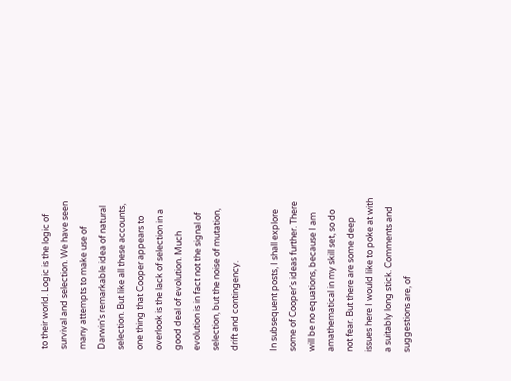to their world. Logic is the logic of survival and selection. We have seen many attempts to make use of Darwin's remarkable idea of natural selection. But like all these accounts, one thing that Cooper appears to overlook is the lack of selection in a good deal of evolution. Much evolution is in fact not the signal of selection, but the noise of mutation, drift and contingency.

In subsequent posts, I shall explore some of Cooper's ideas further. There will be no equations, because I am amathematical in my skill set, so do not fear. But there are some deep issues here I would like to poke at with a suitably long stick. Comments and suggestions are, of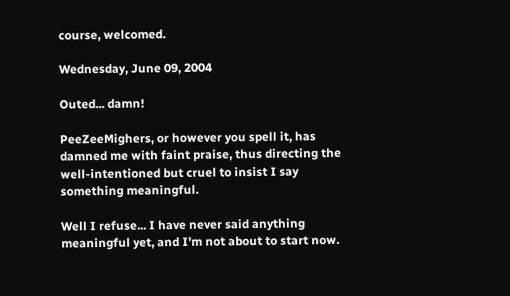course, welcomed.

Wednesday, June 09, 2004

Outed... damn!

PeeZeeMighers, or however you spell it, has damned me with faint praise, thus directing the well-intentioned but cruel to insist I say something meaningful.

Well I refuse... I have never said anything meaningful yet, and I'm not about to start now.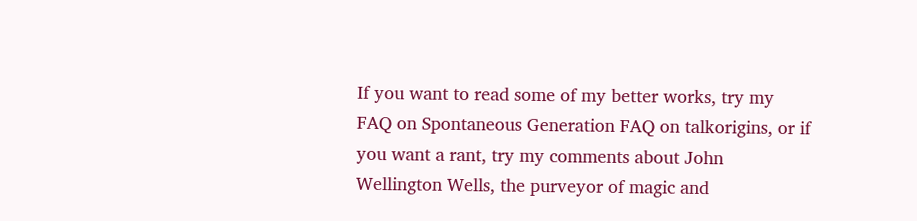If you want to read some of my better works, try my FAQ on Spontaneous Generation FAQ on talkorigins, or if you want a rant, try my comments about John Wellington Wells, the purveyor of magic and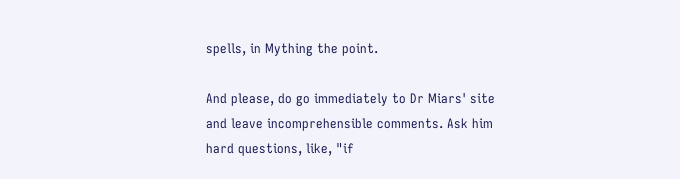spells, in Mything the point.

And please, do go immediately to Dr Miars' site and leave incomprehensible comments. Ask him hard questions, like, "if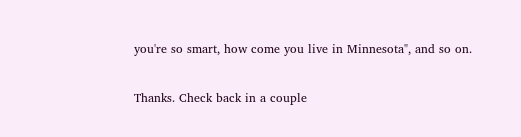you're so smart, how come you live in Minnesota", and so on.

Thanks. Check back in a couple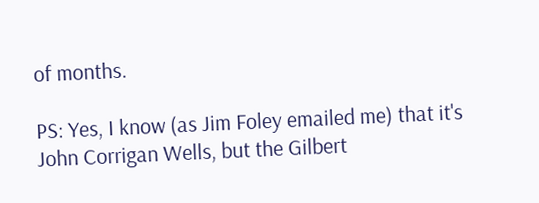of months.

PS: Yes, I know (as Jim Foley emailed me) that it's John Corrigan Wells, but the Gilbert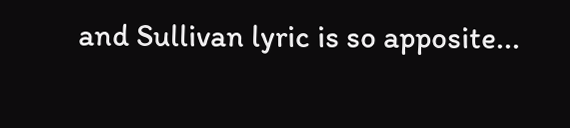and Sullivan lyric is so apposite...